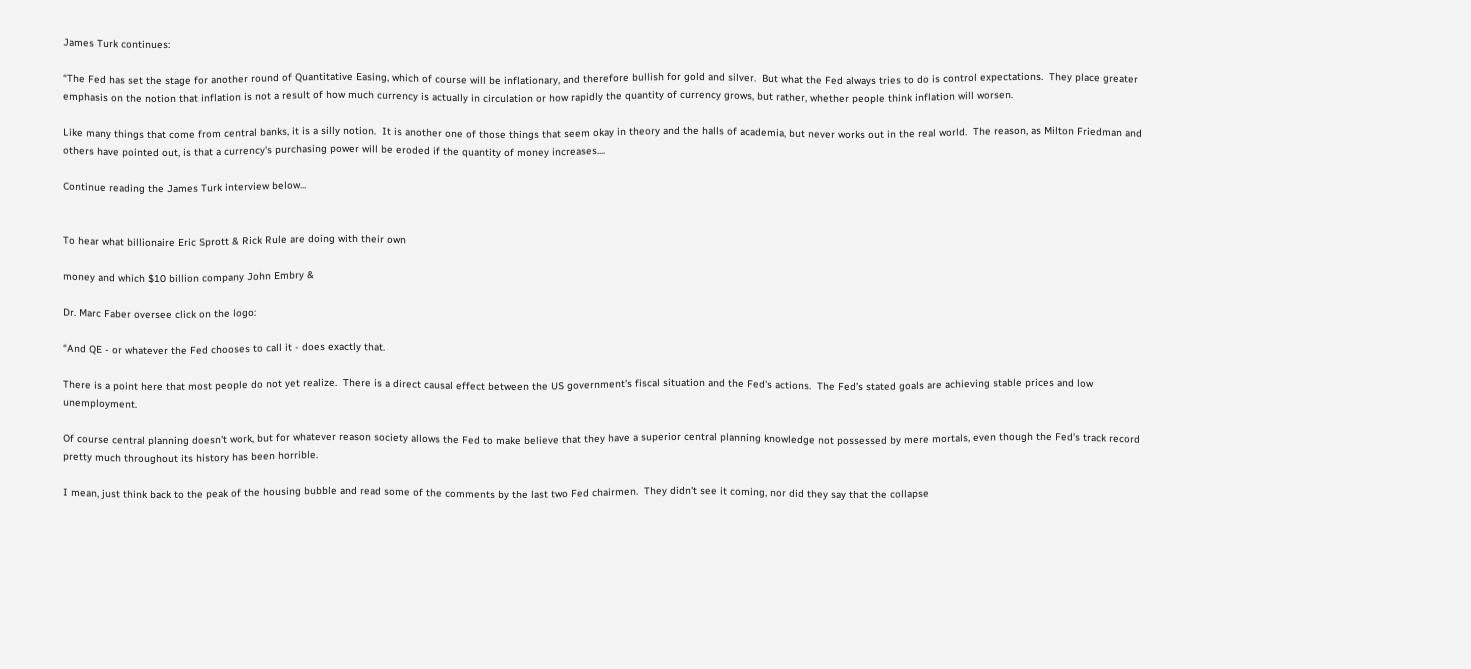James Turk continues:

“The Fed has set the stage for another round of Quantitative Easing, which of course will be inflationary, and therefore bullish for gold and silver.  But what the Fed always tries to do is control expectations.  They place greater emphasis on the notion that inflation is not a result of how much currency is actually in circulation or how rapidly the quantity of currency grows, but rather, whether people think inflation will worsen.

Like many things that come from central banks, it is a silly notion.  It is another one of those things that seem okay in theory and the halls of academia, but never works out in the real world.  The reason, as Milton Friedman and others have pointed out, is that a currency's purchasing power will be eroded if the quantity of money increases....

Continue reading the James Turk interview below...


To hear what billionaire Eric Sprott & Rick Rule are doing with their own

money and which $10 billion company John Embry &

Dr. Marc Faber oversee click on the logo:

“And QE - or whatever the Fed chooses to call it - does exactly that.

There is a point here that most people do not yet realize.  There is a direct causal effect between the US government's fiscal situation and the Fed's actions.  The Fed’s stated goals are achieving stable prices and low unemployment.

Of course central planning doesn't work, but for whatever reason society allows the Fed to make believe that they have a superior central planning knowledge not possessed by mere mortals, even though the Fed's track record pretty much throughout its history has been horrible.

I mean, just think back to the peak of the housing bubble and read some of the comments by the last two Fed chairmen.  They didn't see it coming, nor did they say that the collapse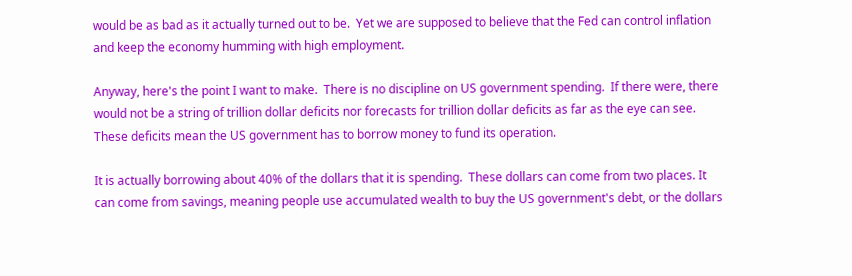would be as bad as it actually turned out to be.  Yet we are supposed to believe that the Fed can control inflation and keep the economy humming with high employment.

Anyway, here's the point I want to make.  There is no discipline on US government spending.  If there were, there would not be a string of trillion dollar deficits nor forecasts for trillion dollar deficits as far as the eye can see.  These deficits mean the US government has to borrow money to fund its operation.

It is actually borrowing about 40% of the dollars that it is spending.  These dollars can come from two places. It can come from savings, meaning people use accumulated wealth to buy the US government's debt, or the dollars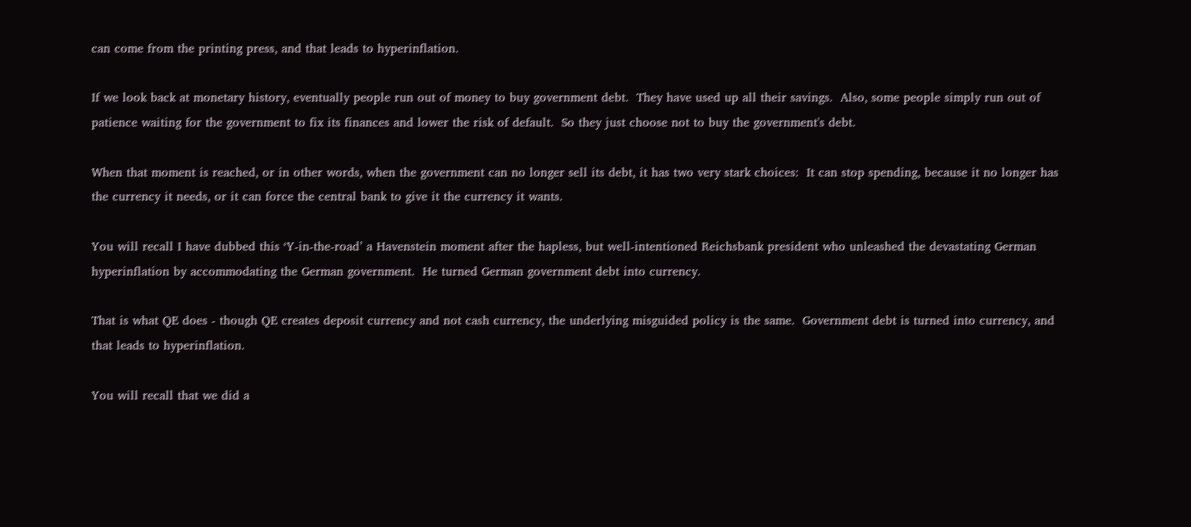can come from the printing press, and that leads to hyperinflation.

If we look back at monetary history, eventually people run out of money to buy government debt.  They have used up all their savings.  Also, some people simply run out of patience waiting for the government to fix its finances and lower the risk of default.  So they just choose not to buy the government's debt.

When that moment is reached, or in other words, when the government can no longer sell its debt, it has two very stark choices:  It can stop spending, because it no longer has the currency it needs, or it can force the central bank to give it the currency it wants.

You will recall I have dubbed this ‘Y-in-the-road’ a Havenstein moment after the hapless, but well-intentioned Reichsbank president who unleashed the devastating German hyperinflation by accommodating the German government.  He turned German government debt into currency.

That is what QE does - though QE creates deposit currency and not cash currency, the underlying misguided policy is the same.  Government debt is turned into currency, and that leads to hyperinflation.

You will recall that we did a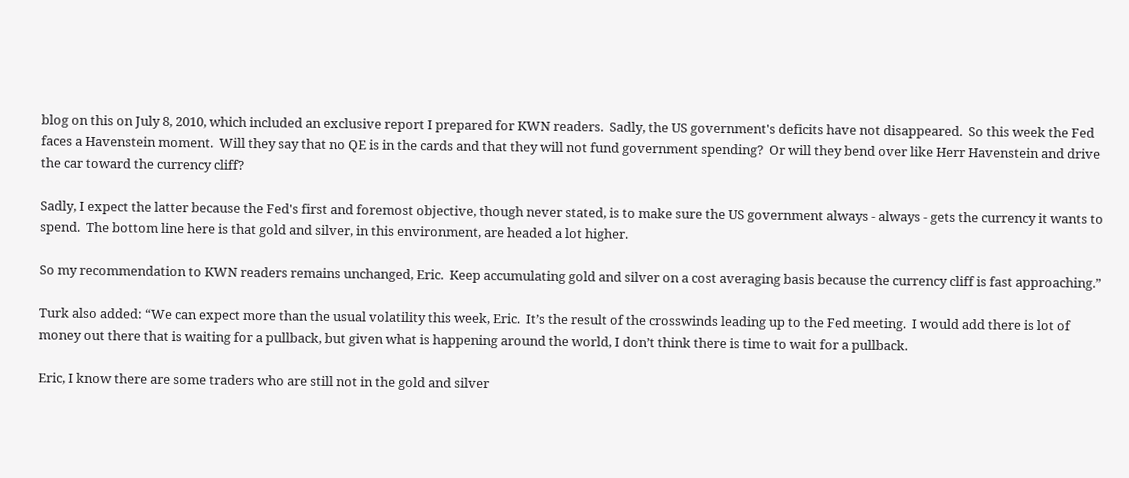blog on this on July 8, 2010, which included an exclusive report I prepared for KWN readers.  Sadly, the US government's deficits have not disappeared.  So this week the Fed faces a Havenstein moment.  Will they say that no QE is in the cards and that they will not fund government spending?  Or will they bend over like Herr Havenstein and drive the car toward the currency cliff?

Sadly, I expect the latter because the Fed's first and foremost objective, though never stated, is to make sure the US government always - always - gets the currency it wants to spend.  The bottom line here is that gold and silver, in this environment, are headed a lot higher.

So my recommendation to KWN readers remains unchanged, Eric.  Keep accumulating gold and silver on a cost averaging basis because the currency cliff is fast approaching.”

Turk also added: “We can expect more than the usual volatility this week, Eric.  It’s the result of the crosswinds leading up to the Fed meeting.  I would add there is lot of money out there that is waiting for a pullback, but given what is happening around the world, I don’t think there is time to wait for a pullback.

Eric, I know there are some traders who are still not in the gold and silver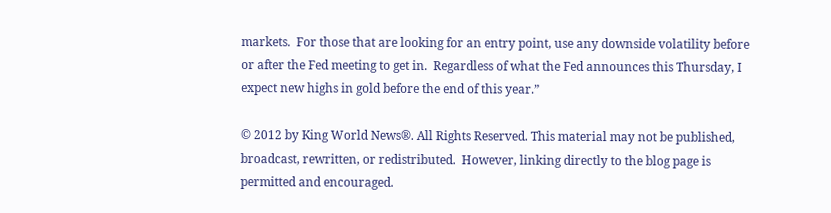markets.  For those that are looking for an entry point, use any downside volatility before or after the Fed meeting to get in.  Regardless of what the Fed announces this Thursday, I expect new highs in gold before the end of this year.”

© 2012 by King World News®. All Rights Reserved. This material may not be published, broadcast, rewritten, or redistributed.  However, linking directly to the blog page is permitted and encouraged.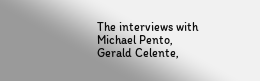The interviews with Michael Pento, Gerald Celente,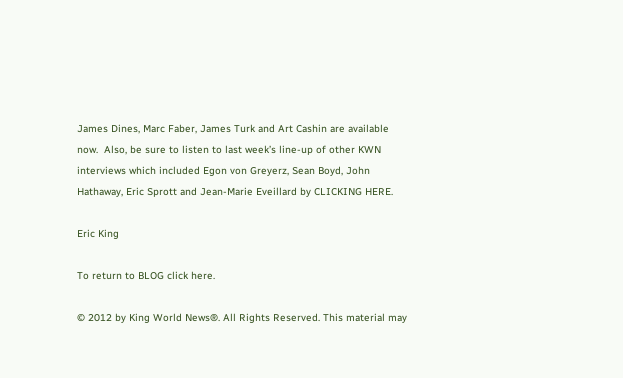James Dines, Marc Faber, James Turk and Art Cashin are available now.  Also, be sure to listen to last week’s line-up of other KWN interviews which included Egon von Greyerz, Sean Boyd, John Hathaway, Eric Sprott and Jean-Marie Eveillard by CLICKING HERE.

Eric King

To return to BLOG click here.

© 2012 by King World News®. All Rights Reserved. This material may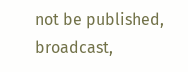not be published, broadcast,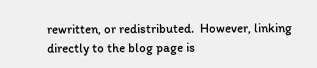rewritten, or redistributed.  However, linking directly to the blog page is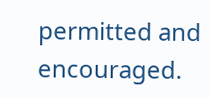permitted and encouraged.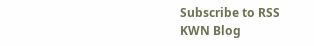Subscribe to RSS
KWN Blog